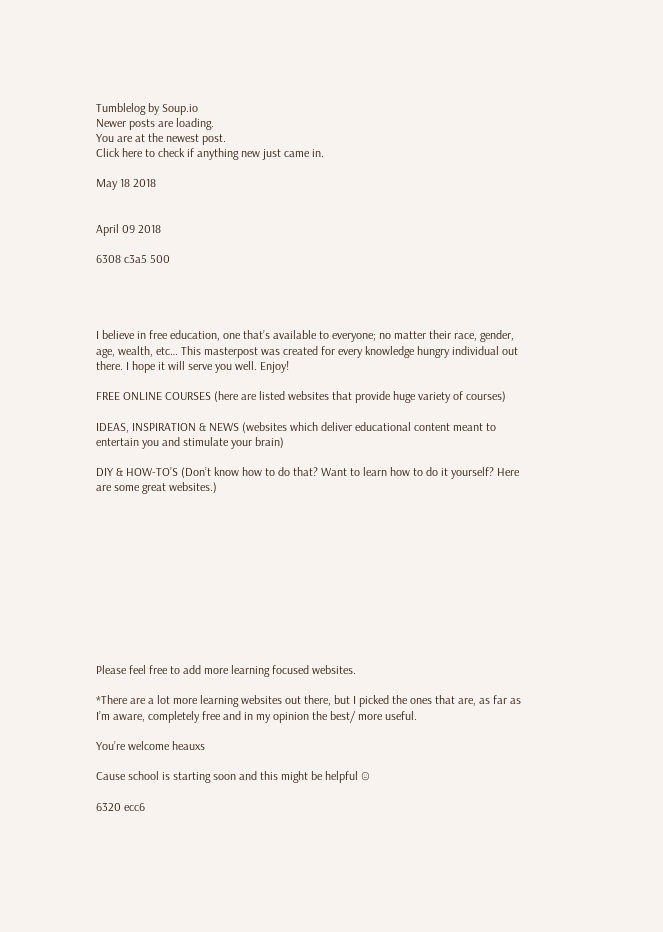Tumblelog by Soup.io
Newer posts are loading.
You are at the newest post.
Click here to check if anything new just came in.

May 18 2018


April 09 2018

6308 c3a5 500




I believe in free education, one that’s available to everyone; no matter their race, gender, age, wealth, etc… This masterpost was created for every knowledge hungry individual out there. I hope it will serve you well. Enjoy!

FREE ONLINE COURSES (here are listed websites that provide huge variety of courses)

IDEAS, INSPIRATION & NEWS (websites which deliver educational content meant to entertain you and stimulate your brain)

DIY & HOW-TO’S (Don’t know how to do that? Want to learn how to do it yourself? Here are some great websites.)











Please feel free to add more learning focused websites.

*There are a lot more learning websites out there, but I picked the ones that are, as far as I’m aware, completely free and in my opinion the best/ more useful.

You’re welcome heauxs

Cause school is starting soon and this might be helpful ☺

6320 ecc6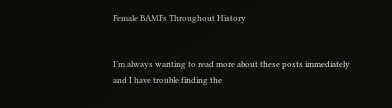Female BAMFs Throughout History


I’m always wanting to read more about these posts immediately and I have trouble finding the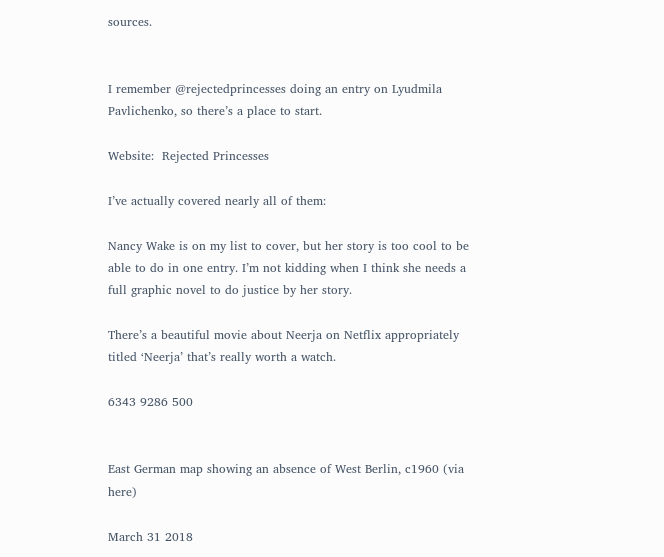sources.


I remember @rejectedprincesses doing an entry on Lyudmila Pavlichenko, so there’s a place to start.

Website:  Rejected Princesses

I’ve actually covered nearly all of them:

Nancy Wake is on my list to cover, but her story is too cool to be able to do in one entry. I’m not kidding when I think she needs a full graphic novel to do justice by her story.

There’s a beautiful movie about Neerja on Netflix appropriately titled ‘Neerja’ that’s really worth a watch.

6343 9286 500


East German map showing an absence of West Berlin, c1960 (via here)

March 31 2018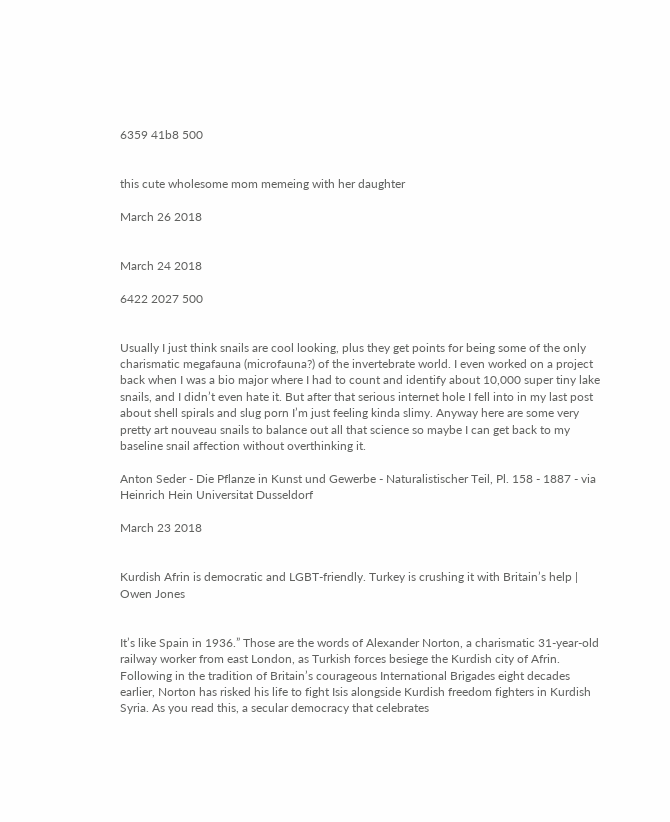6359 41b8 500


this cute wholesome mom memeing with her daughter

March 26 2018


March 24 2018

6422 2027 500


Usually I just think snails are cool looking, plus they get points for being some of the only charismatic megafauna (microfauna?) of the invertebrate world. I even worked on a project back when I was a bio major where I had to count and identify about 10,000 super tiny lake snails, and I didn’t even hate it. But after that serious internet hole I fell into in my last post about shell spirals and slug porn I’m just feeling kinda slimy. Anyway here are some very pretty art nouveau snails to balance out all that science so maybe I can get back to my baseline snail affection without overthinking it.

Anton Seder - Die Pflanze in Kunst und Gewerbe - Naturalistischer Teil, Pl. 158 - 1887 - via Heinrich Hein Universitat Dusseldorf

March 23 2018


Kurdish Afrin is democratic and LGBT-friendly. Turkey is crushing it with Britain’s help | Owen Jones


It’s like Spain in 1936.” Those are the words of Alexander Norton, a charismatic 31-year-old railway worker from east London, as Turkish forces besiege the Kurdish city of Afrin. Following in the tradition of Britain’s courageous International Brigades eight decades earlier, Norton has risked his life to fight Isis alongside Kurdish freedom fighters in Kurdish Syria. As you read this, a secular democracy that celebrates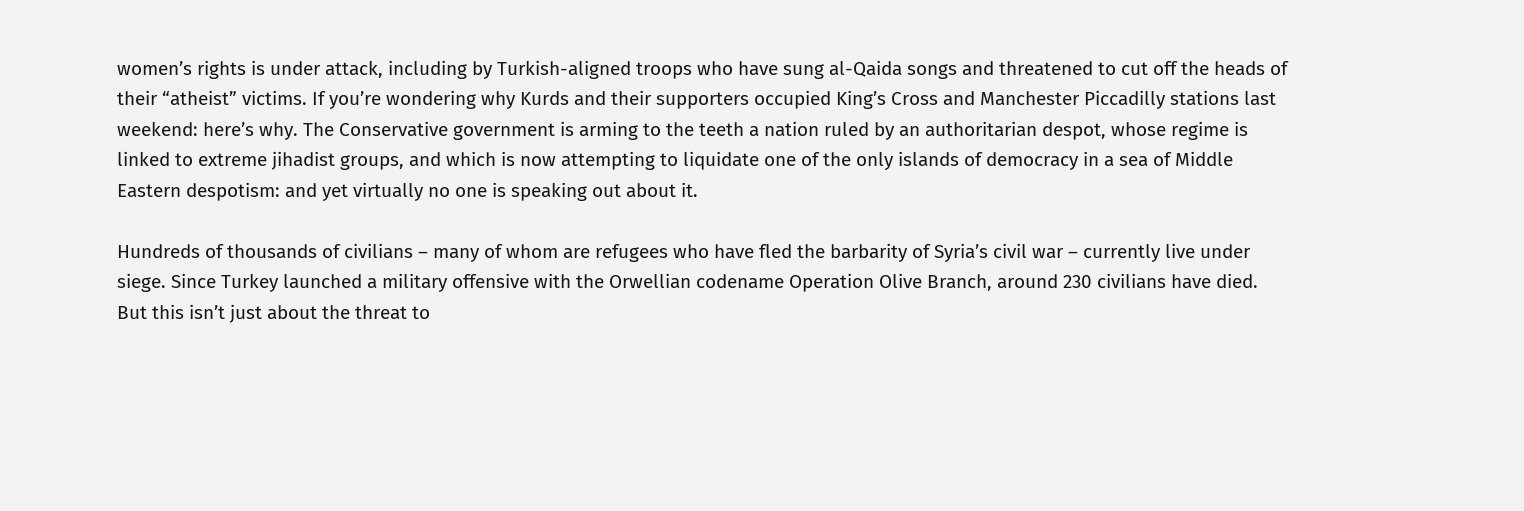women’s rights is under attack, including by Turkish-aligned troops who have sung al-Qaida songs and threatened to cut off the heads of their “atheist” victims. If you’re wondering why Kurds and their supporters occupied King’s Cross and Manchester Piccadilly stations last weekend: here’s why. The Conservative government is arming to the teeth a nation ruled by an authoritarian despot, whose regime is linked to extreme jihadist groups, and which is now attempting to liquidate one of the only islands of democracy in a sea of Middle Eastern despotism: and yet virtually no one is speaking out about it.

Hundreds of thousands of civilians – many of whom are refugees who have fled the barbarity of Syria’s civil war – currently live under siege. Since Turkey launched a military offensive with the Orwellian codename Operation Olive Branch, around 230 civilians have died. But this isn’t just about the threat to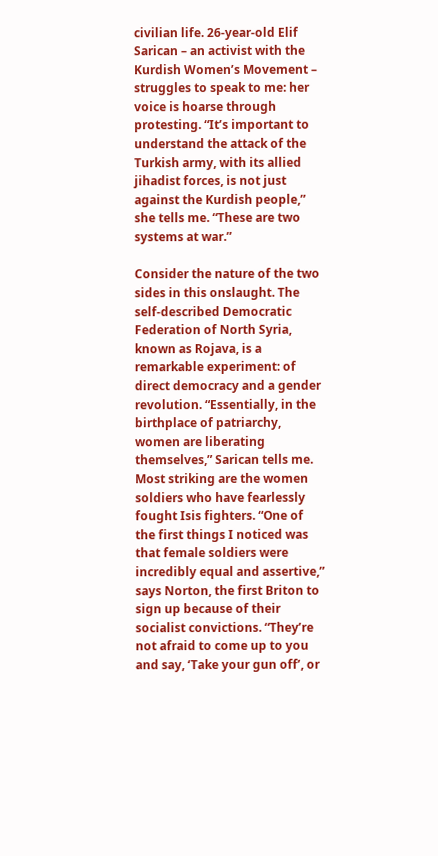civilian life. 26-year-old Elif Sarican – an activist with the Kurdish Women’s Movement – struggles to speak to me: her voice is hoarse through protesting. “It’s important to understand the attack of the Turkish army, with its allied jihadist forces, is not just against the Kurdish people,” she tells me. “These are two systems at war.”

Consider the nature of the two sides in this onslaught. The self-described Democratic Federation of North Syria, known as Rojava, is a remarkable experiment: of direct democracy and a gender revolution. “Essentially, in the birthplace of patriarchy, women are liberating themselves,” Sarican tells me. Most striking are the women soldiers who have fearlessly fought Isis fighters. “One of the first things I noticed was that female soldiers were incredibly equal and assertive,” says Norton, the first Briton to sign up because of their socialist convictions. “They’re not afraid to come up to you and say, ‘Take your gun off’, or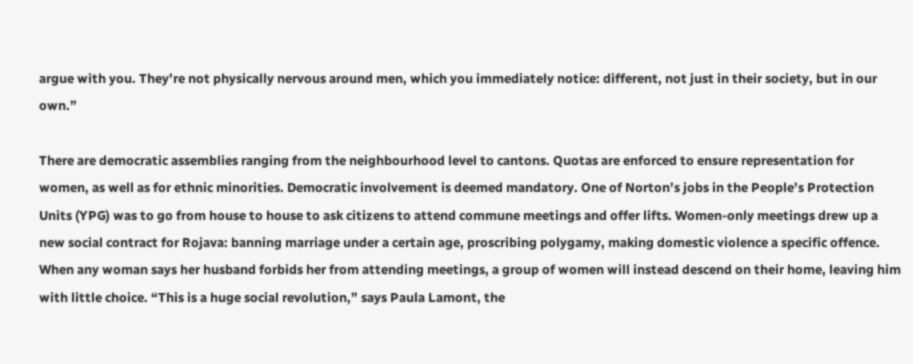argue with you. They’re not physically nervous around men, which you immediately notice: different, not just in their society, but in our own.”

There are democratic assemblies ranging from the neighbourhood level to cantons. Quotas are enforced to ensure representation for women, as well as for ethnic minorities. Democratic involvement is deemed mandatory. One of Norton’s jobs in the People’s Protection Units (YPG) was to go from house to house to ask citizens to attend commune meetings and offer lifts. Women-only meetings drew up a new social contract for Rojava: banning marriage under a certain age, proscribing polygamy, making domestic violence a specific offence. When any woman says her husband forbids her from attending meetings, a group of women will instead descend on their home, leaving him with little choice. “This is a huge social revolution,” says Paula Lamont, the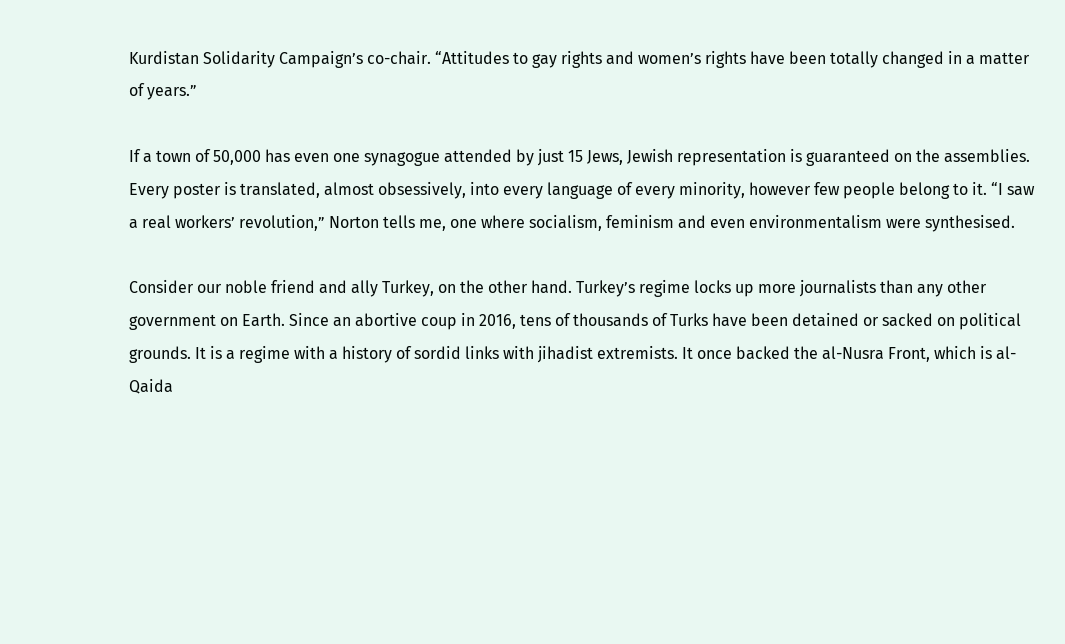Kurdistan Solidarity Campaign’s co-chair. “Attitudes to gay rights and women’s rights have been totally changed in a matter of years.”

If a town of 50,000 has even one synagogue attended by just 15 Jews, Jewish representation is guaranteed on the assemblies. Every poster is translated, almost obsessively, into every language of every minority, however few people belong to it. “I saw a real workers’ revolution,” Norton tells me, one where socialism, feminism and even environmentalism were synthesised.

Consider our noble friend and ally Turkey, on the other hand. Turkey’s regime locks up more journalists than any other government on Earth. Since an abortive coup in 2016, tens of thousands of Turks have been detained or sacked on political grounds. It is a regime with a history of sordid links with jihadist extremists. It once backed the al-Nusra Front, which is al-Qaida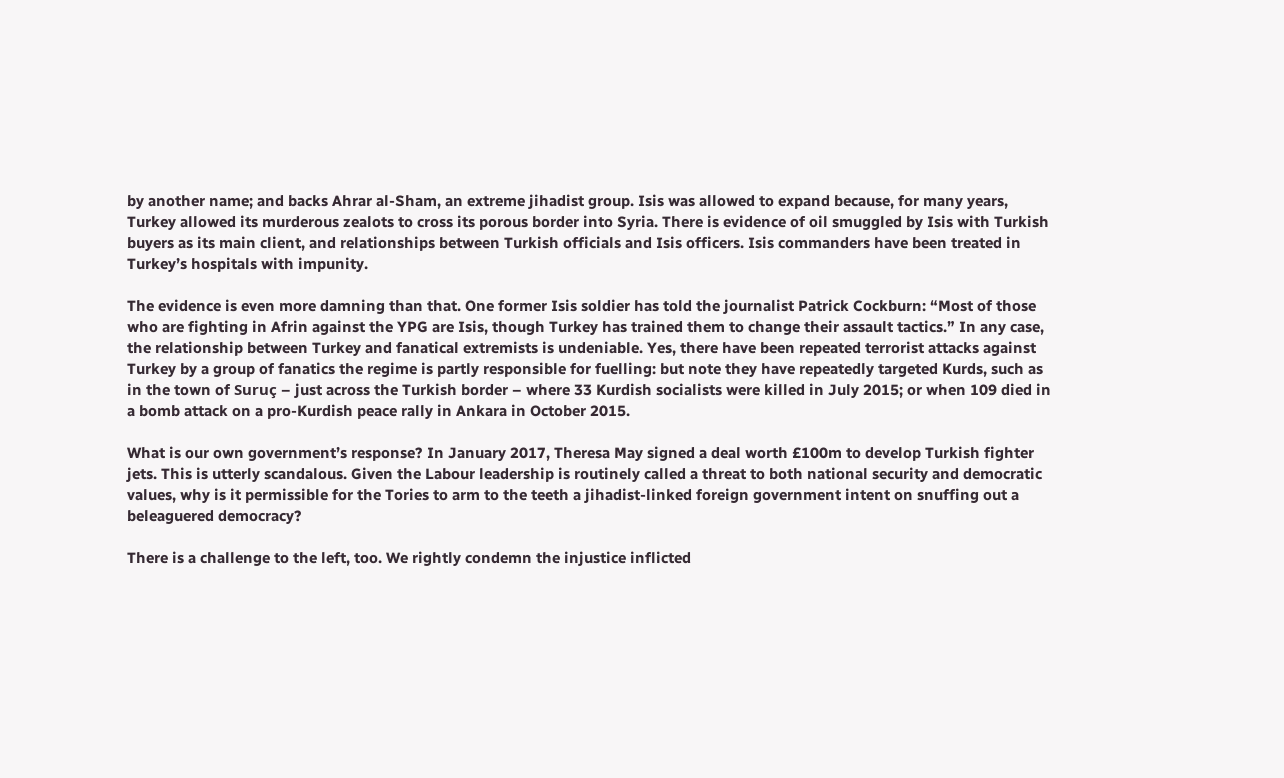by another name; and backs Ahrar al-Sham, an extreme jihadist group. Isis was allowed to expand because, for many years, Turkey allowed its murderous zealots to cross its porous border into Syria. There is evidence of oil smuggled by Isis with Turkish buyers as its main client, and relationships between Turkish officials and Isis officers. Isis commanders have been treated in Turkey’s hospitals with impunity.

The evidence is even more damning than that. One former Isis soldier has told the journalist Patrick Cockburn: “Most of those who are fighting in Afrin against the YPG are Isis, though Turkey has trained them to change their assault tactics.” In any case, the relationship between Turkey and fanatical extremists is undeniable. Yes, there have been repeated terrorist attacks against Turkey by a group of fanatics the regime is partly responsible for fuelling: but note they have repeatedly targeted Kurds, such as in the town of Suruç – just across the Turkish border – where 33 Kurdish socialists were killed in July 2015; or when 109 died in a bomb attack on a pro-Kurdish peace rally in Ankara in October 2015.

What is our own government’s response? In January 2017, Theresa May signed a deal worth £100m to develop Turkish fighter jets. This is utterly scandalous. Given the Labour leadership is routinely called a threat to both national security and democratic values, why is it permissible for the Tories to arm to the teeth a jihadist-linked foreign government intent on snuffing out a beleaguered democracy?

There is a challenge to the left, too. We rightly condemn the injustice inflicted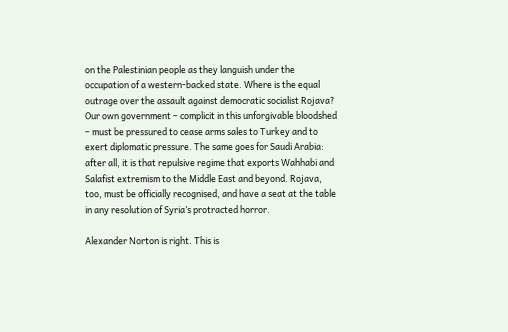on the Palestinian people as they languish under the occupation of a western-backed state. Where is the equal outrage over the assault against democratic socialist Rojava? Our own government – complicit in this unforgivable bloodshed – must be pressured to cease arms sales to Turkey and to exert diplomatic pressure. The same goes for Saudi Arabia: after all, it is that repulsive regime that exports Wahhabi and Salafist extremism to the Middle East and beyond. Rojava, too, must be officially recognised, and have a seat at the table in any resolution of Syria’s protracted horror.

Alexander Norton is right. This is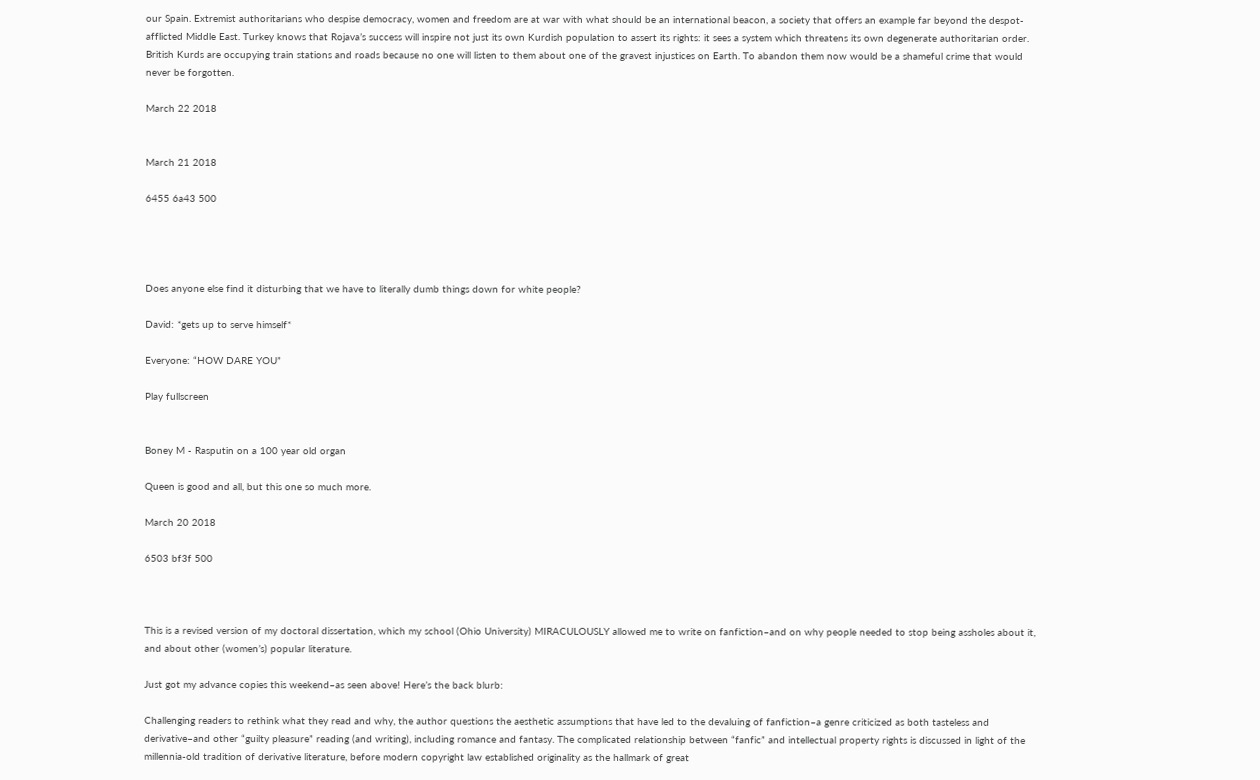our Spain. Extremist authoritarians who despise democracy, women and freedom are at war with what should be an international beacon, a society that offers an example far beyond the despot-afflicted Middle East. Turkey knows that Rojava’s success will inspire not just its own Kurdish population to assert its rights: it sees a system which threatens its own degenerate authoritarian order. British Kurds are occupying train stations and roads because no one will listen to them about one of the gravest injustices on Earth. To abandon them now would be a shameful crime that would never be forgotten.

March 22 2018


March 21 2018

6455 6a43 500




Does anyone else find it disturbing that we have to literally dumb things down for white people?

David: *gets up to serve himself*

Everyone: “HOW DARE YOU”

Play fullscreen


Boney M - Rasputin on a 100 year old organ

Queen is good and all, but this one so much more.

March 20 2018

6503 bf3f 500



This is a revised version of my doctoral dissertation, which my school (Ohio University) MIRACULOUSLY allowed me to write on fanfiction–and on why people needed to stop being assholes about it, and about other (women’s) popular literature.

Just got my advance copies this weekend–as seen above! Here’s the back blurb:

Challenging readers to rethink what they read and why, the author questions the aesthetic assumptions that have led to the devaluing of fanfiction–a genre criticized as both tasteless and derivative–and other “guilty pleasure” reading (and writing), including romance and fantasy. The complicated relationship between “fanfic” and intellectual property rights is discussed in light of the millennia-old tradition of derivative literature, before modern copyright law established originality as the hallmark of great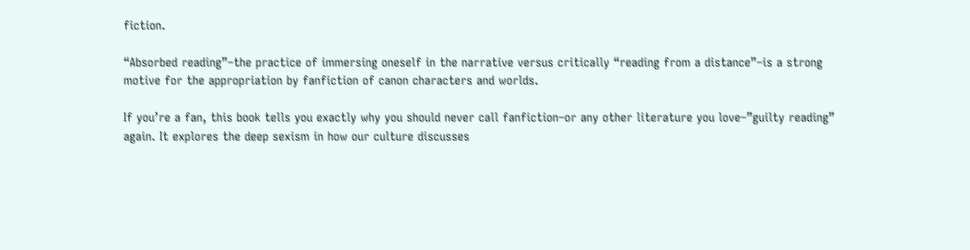fiction.

“Absorbed reading”–the practice of immersing oneself in the narrative versus critically “reading from a distance”–is a strong motive for the appropriation by fanfiction of canon characters and worlds.

If you’re a fan, this book tells you exactly why you should never call fanfiction–or any other literature you love–”guilty reading” again. It explores the deep sexism in how our culture discusses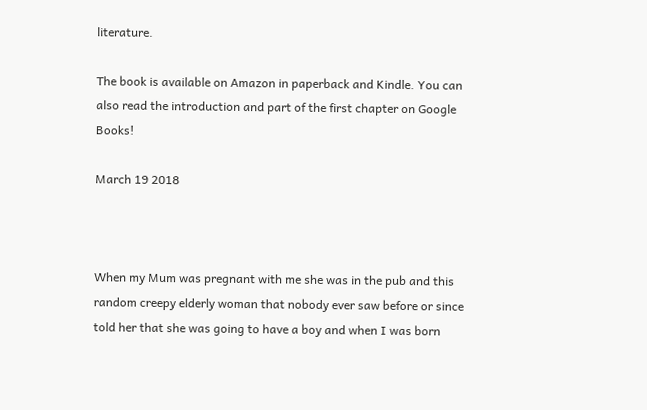literature.

The book is available on Amazon in paperback and Kindle. You can also read the introduction and part of the first chapter on Google Books!

March 19 2018



When my Mum was pregnant with me she was in the pub and this random creepy elderly woman that nobody ever saw before or since told her that she was going to have a boy and when I was born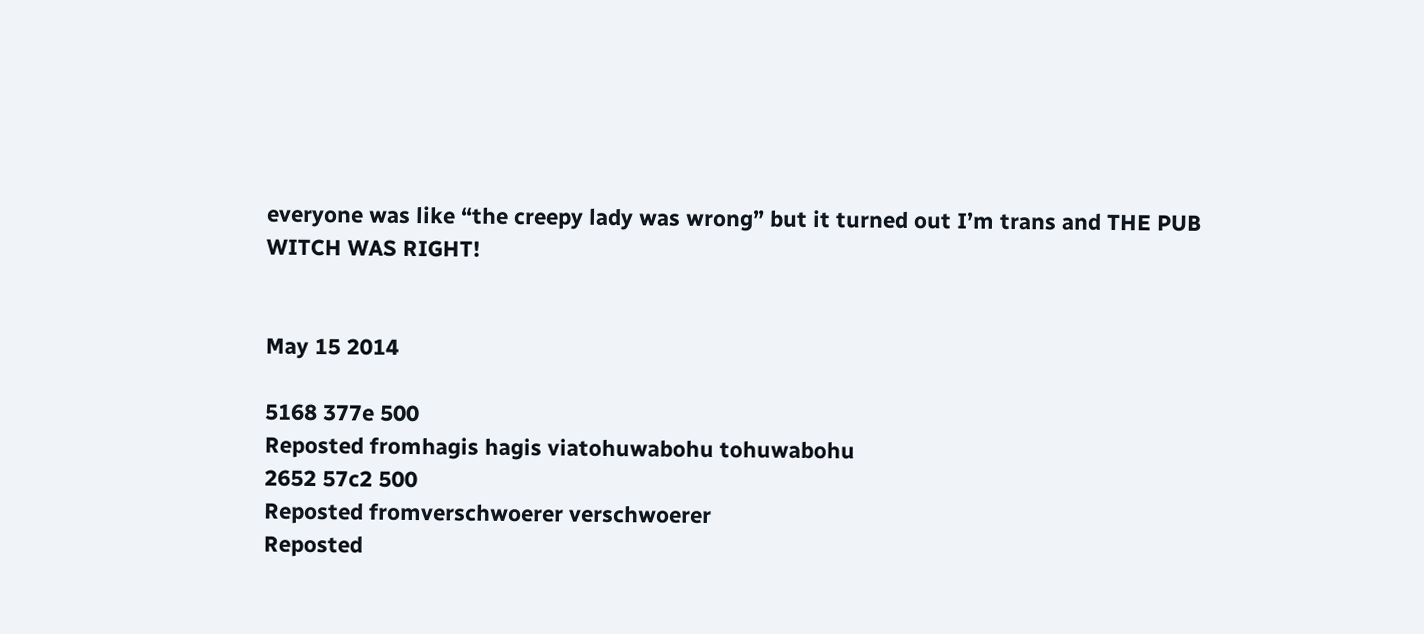everyone was like “the creepy lady was wrong” but it turned out I’m trans and THE PUB WITCH WAS RIGHT!


May 15 2014

5168 377e 500
Reposted fromhagis hagis viatohuwabohu tohuwabohu
2652 57c2 500
Reposted fromverschwoerer verschwoerer
Reposted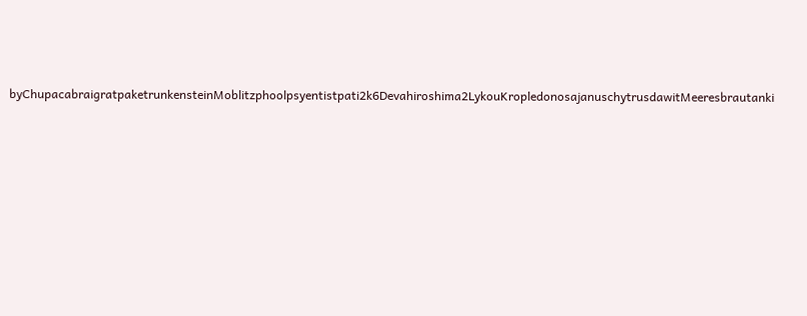byChupacabraigratpaketrunkensteinMoblitzphoolpsyentistpati2k6Devahiroshima2LykouKropledonosajanuschytrusdawitMeeresbrautanki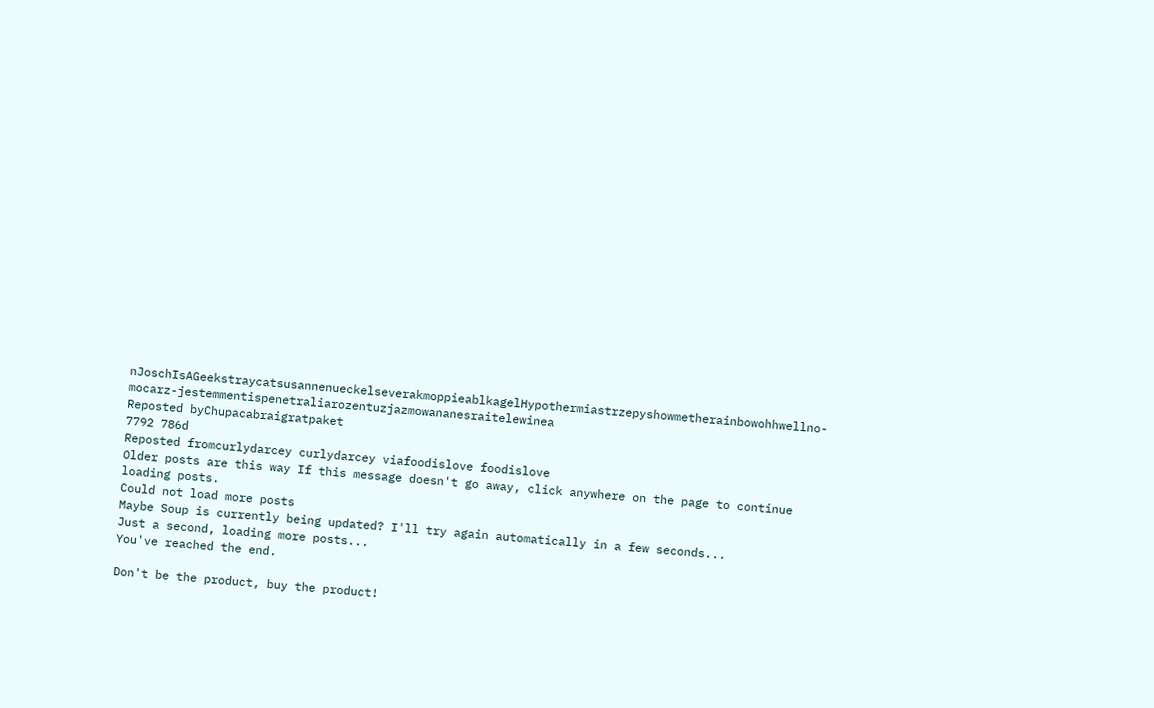nJoschIsAGeekstraycatsusannenueckelseverakmoppieablkagelHypothermiastrzepyshowmetherainbowohhwellno-mocarz-jestemmentispenetraliarozentuzjazmowananesraitelewinea
Reposted byChupacabraigratpaket
7792 786d
Reposted fromcurlydarcey curlydarcey viafoodislove foodislove
Older posts are this way If this message doesn't go away, click anywhere on the page to continue loading posts.
Could not load more posts
Maybe Soup is currently being updated? I'll try again automatically in a few seconds...
Just a second, loading more posts...
You've reached the end.

Don't be the product, buy the product!